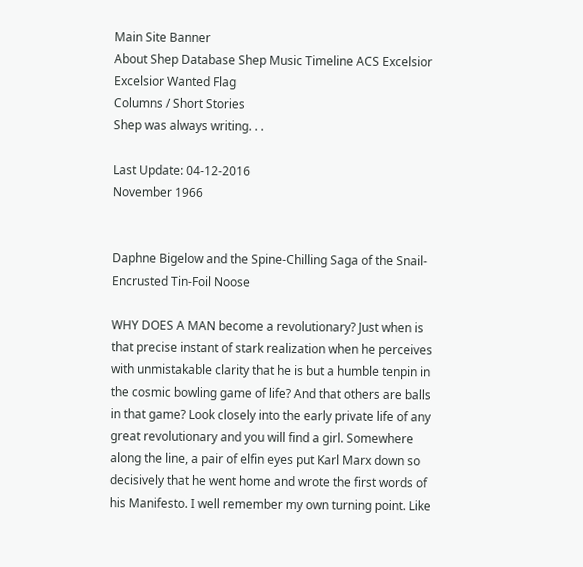Main Site Banner
About Shep Database Shep Music Timeline ACS Excelsior Excelsior Wanted Flag
Columns / Short Stories
Shep was always writing. . .

Last Update: 04-12-2016
November 1966


Daphne Bigelow and the Spine-Chilling Saga of the Snail-Encrusted Tin-Foil Noose

WHY DOES A MAN become a revolutionary? Just when is that precise instant of stark realization when he perceives with unmistakable clarity that he is but a humble tenpin in the cosmic bowling game of life? And that others are balls in that game? Look closely into the early private life of any great revolutionary and you will find a girl. Somewhere along the line, a pair of elfin eyes put Karl Marx down so decisively that he went home and wrote the first words of his Manifesto. I well remember my own turning point. Like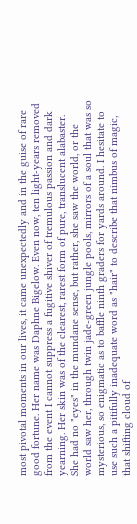most pivotal moments in our lives, it came unexpectedly and in the guise of rare good fortune. Her name was Daphne Bigelow. Even now, ten light-years removed from the event I cannot suppress a fugitive shiver of tremulous passion and dark yearning. Her skin was of the clearest, rarest form of pure, translucent alabaster. She had no "eyes" in the mundane sense, but rather, she saw the world, or the world saw her, through twin jade-green jungle pools, mirrors of a soul that was so mysterious, so enigmatic as to baffle ninth graders for yards around. I hesitate to use such a pitifully inadequate word as "hair" to describe that nimbus of magic, that shifting cloud of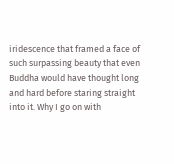iridescence that framed a face of such surpassing beauty that even Buddha would have thought long and hard before staring straight into it. Why I go on with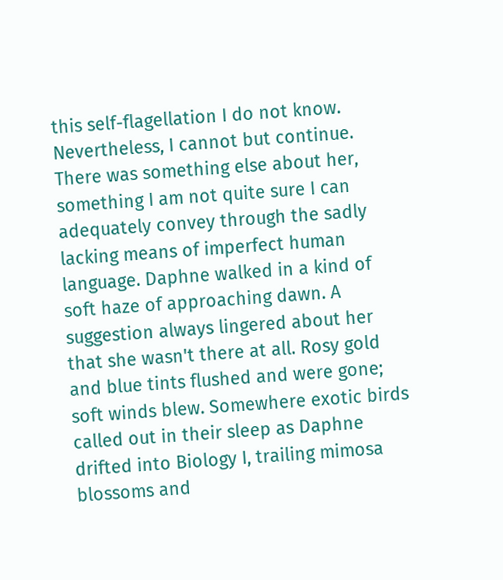this self-flagellation I do not know. Nevertheless, I cannot but continue. There was something else about her, something I am not quite sure I can adequately convey through the sadly lacking means of imperfect human language. Daphne walked in a kind of soft haze of approaching dawn. A suggestion always lingered about her that she wasn't there at all. Rosy gold and blue tints flushed and were gone; soft winds blew. Somewhere exotic birds called out in their sleep as Daphne drifted into Biology I, trailing mimosa blossoms and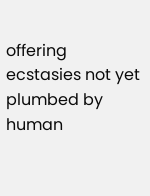offering ecstasies not yet plumbed by human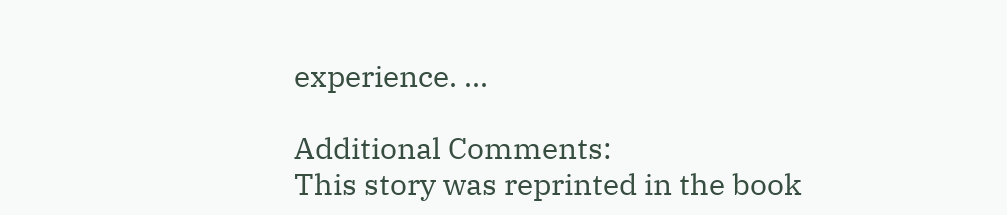experience. ...

Additional Comments:
This story was reprinted in the book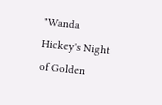"Wanda Hickey's Night of Golden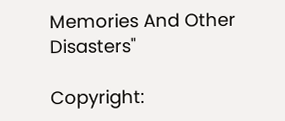Memories And Other Disasters"

Copyright: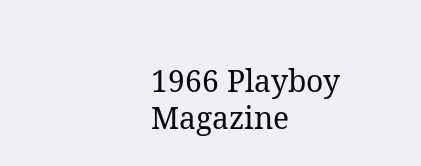1966 Playboy Magazine